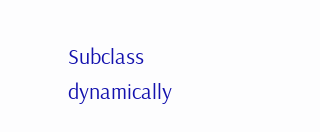Subclass dynamically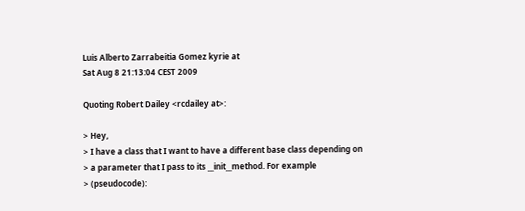Luis Alberto Zarrabeitia Gomez kyrie at
Sat Aug 8 21:13:04 CEST 2009

Quoting Robert Dailey <rcdailey at>:

> Hey,
> I have a class that I want to have a different base class depending on
> a parameter that I pass to its __init__method. For example
> (pseudocode):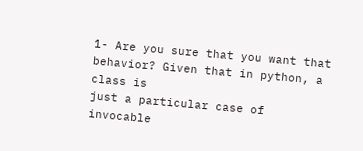1- Are you sure that you want that behavior? Given that in python, a class is
just a particular case of invocable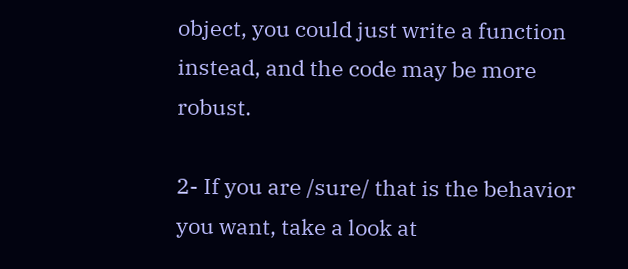object, you could just write a function
instead, and the code may be more robust.

2- If you are /sure/ that is the behavior you want, take a look at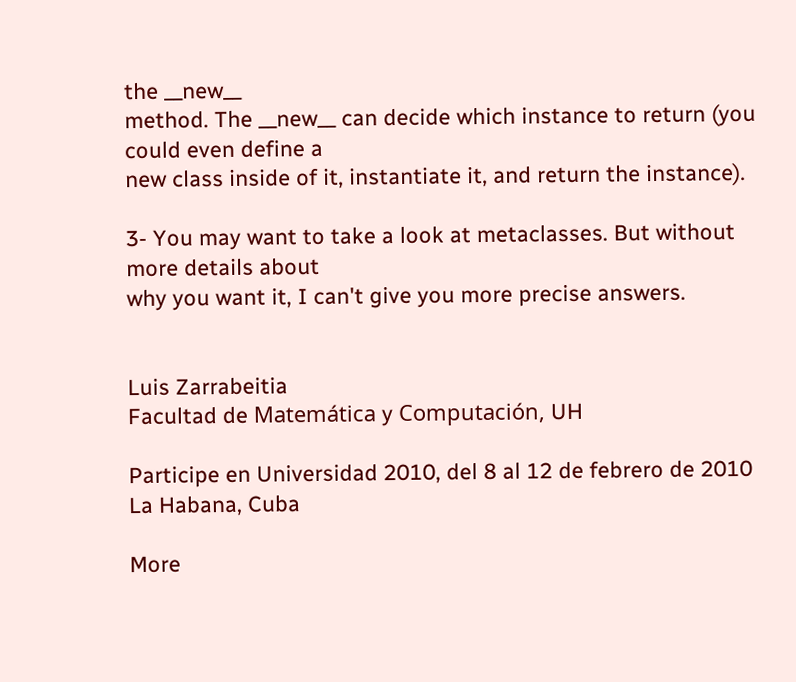the __new__
method. The __new__ can decide which instance to return (you could even define a
new class inside of it, instantiate it, and return the instance).

3- You may want to take a look at metaclasses. But without more details about
why you want it, I can't give you more precise answers.


Luis Zarrabeitia
Facultad de Matemática y Computación, UH

Participe en Universidad 2010, del 8 al 12 de febrero de 2010
La Habana, Cuba

More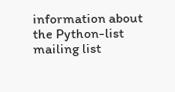information about the Python-list mailing list